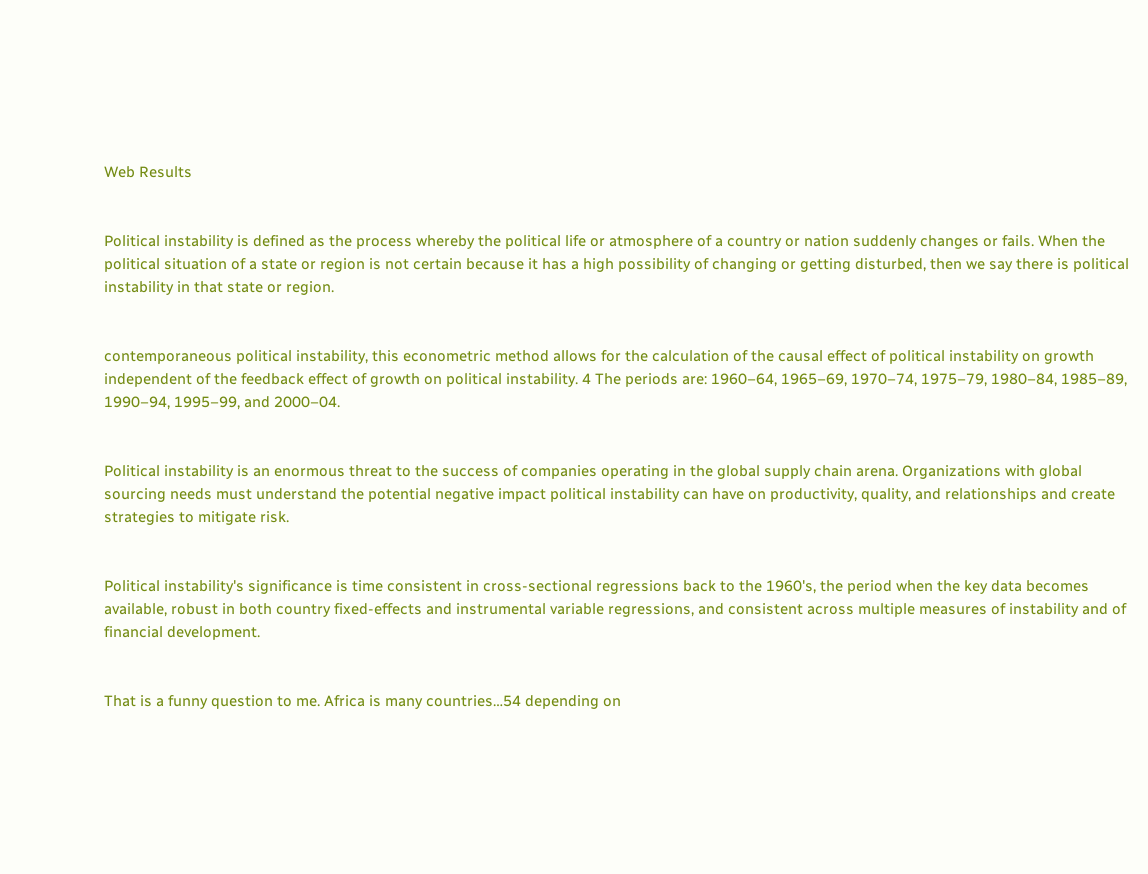Web Results


Political instability is defined as the process whereby the political life or atmosphere of a country or nation suddenly changes or fails. When the political situation of a state or region is not certain because it has a high possibility of changing or getting disturbed, then we say there is political instability in that state or region.


contemporaneous political instability, this econometric method allows for the calculation of the causal effect of political instability on growth independent of the feedback effect of growth on political instability. 4 The periods are: 1960–64, 1965–69, 1970–74, 1975–79, 1980–84, 1985–89, 1990–94, 1995–99, and 2000–04.


Political instability is an enormous threat to the success of companies operating in the global supply chain arena. Organizations with global sourcing needs must understand the potential negative impact political instability can have on productivity, quality, and relationships and create strategies to mitigate risk.


Political instability's significance is time consistent in cross-sectional regressions back to the 1960's, the period when the key data becomes available, robust in both country fixed-effects and instrumental variable regressions, and consistent across multiple measures of instability and of financial development.


That is a funny question to me. Africa is many countries…54 depending on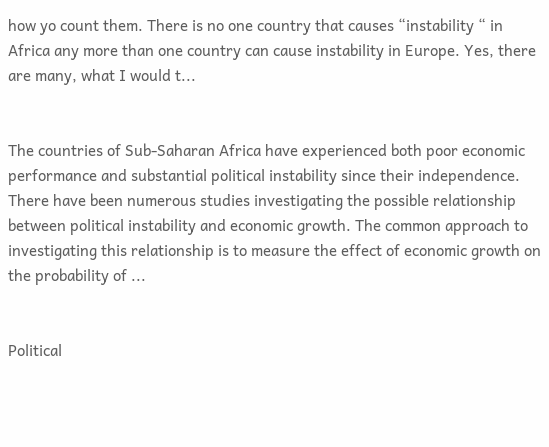how yo count them. There is no one country that causes “instability “ in Africa any more than one country can cause instability in Europe. Yes, there are many, what I would t...


The countries of Sub-Saharan Africa have experienced both poor economic performance and substantial political instability since their independence. There have been numerous studies investigating the possible relationship between political instability and economic growth. The common approach to investigating this relationship is to measure the effect of economic growth on the probability of ...


Political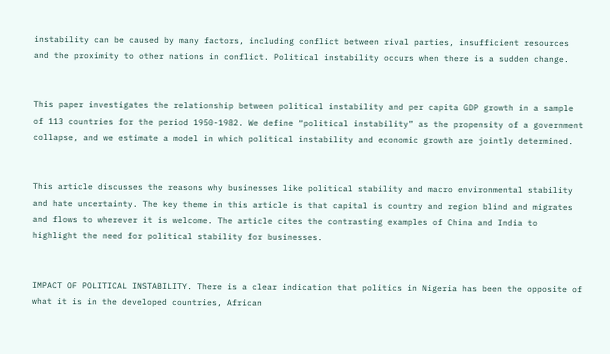instability can be caused by many factors, including conflict between rival parties, insufficient resources and the proximity to other nations in conflict. Political instability occurs when there is a sudden change.


This paper investigates the relationship between political instability and per capita GDP growth in a sample of 113 countries for the period 1950-1982. We define “political instability” as the propensity of a government collapse, and we estimate a model in which political instability and economic growth are jointly determined.


This article discusses the reasons why businesses like political stability and macro environmental stability and hate uncertainty. The key theme in this article is that capital is country and region blind and migrates and flows to wherever it is welcome. The article cites the contrasting examples of China and India to highlight the need for political stability for businesses.


IMPACT OF POLITICAL INSTABILITY. There is a clear indication that politics in Nigeria has been the opposite of what it is in the developed countries, African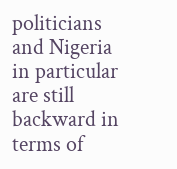politicians and Nigeria in particular are still backward in terms of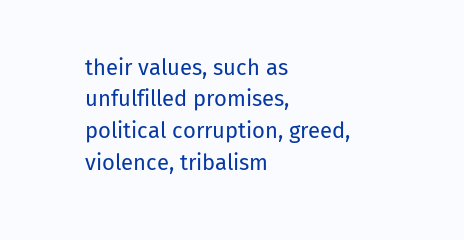their values, such as unfulfilled promises, political corruption, greed, violence, tribalism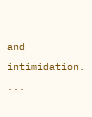and intimidation. ...